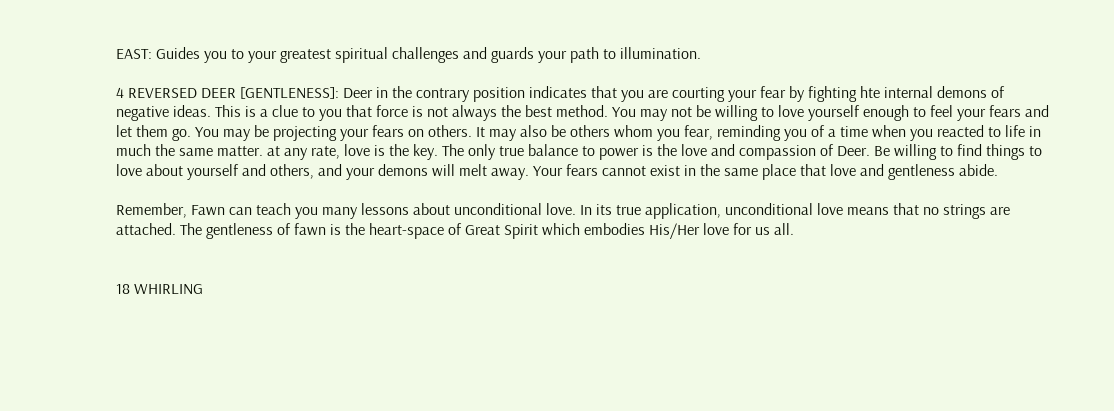EAST: Guides you to your greatest spiritual challenges and guards your path to illumination.

4 REVERSED DEER [GENTLENESS]: Deer in the contrary position indicates that you are courting your fear by fighting hte internal demons of negative ideas. This is a clue to you that force is not always the best method. You may not be willing to love yourself enough to feel your fears and let them go. You may be projecting your fears on others. It may also be others whom you fear, reminding you of a time when you reacted to life in much the same matter. at any rate, love is the key. The only true balance to power is the love and compassion of Deer. Be willing to find things to love about yourself and others, and your demons will melt away. Your fears cannot exist in the same place that love and gentleness abide.

Remember, Fawn can teach you many lessons about unconditional love. In its true application, unconditional love means that no strings are attached. The gentleness of fawn is the heart-space of Great Spirit which embodies His/Her love for us all.


18 WHIRLING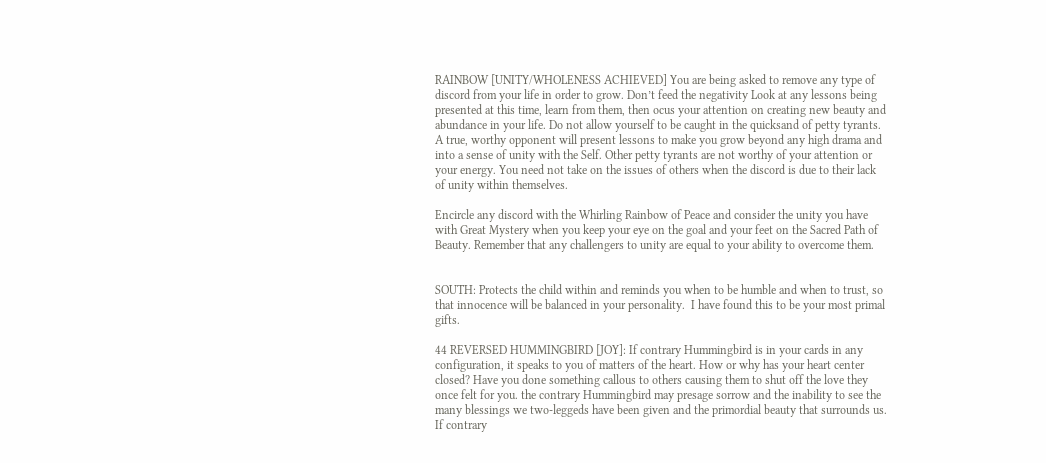RAINBOW [UNITY/WHOLENESS ACHIEVED] You are being asked to remove any type of discord from your life in order to grow. Don’t feed the negativity Look at any lessons being presented at this time, learn from them, then ocus your attention on creating new beauty and abundance in your life. Do not allow yourself to be caught in the quicksand of petty tyrants. A true, worthy opponent will present lessons to make you grow beyond any high drama and into a sense of unity with the Self. Other petty tyrants are not worthy of your attention or your energy. You need not take on the issues of others when the discord is due to their lack of unity within themselves.

Encircle any discord with the Whirling Rainbow of Peace and consider the unity you have with Great Mystery when you keep your eye on the goal and your feet on the Sacred Path of Beauty. Remember that any challengers to unity are equal to your ability to overcome them.


SOUTH: Protects the child within and reminds you when to be humble and when to trust, so that innocence will be balanced in your personality.  I have found this to be your most primal gifts.

44 REVERSED HUMMINGBIRD [JOY]: If contrary Hummingbird is in your cards in any configuration, it speaks to you of matters of the heart. How or why has your heart center closed? Have you done something callous to others causing them to shut off the love they once felt for you. the contrary Hummingbird may presage sorrow and the inability to see the many blessings we two-leggeds have been given and the primordial beauty that surrounds us. If contrary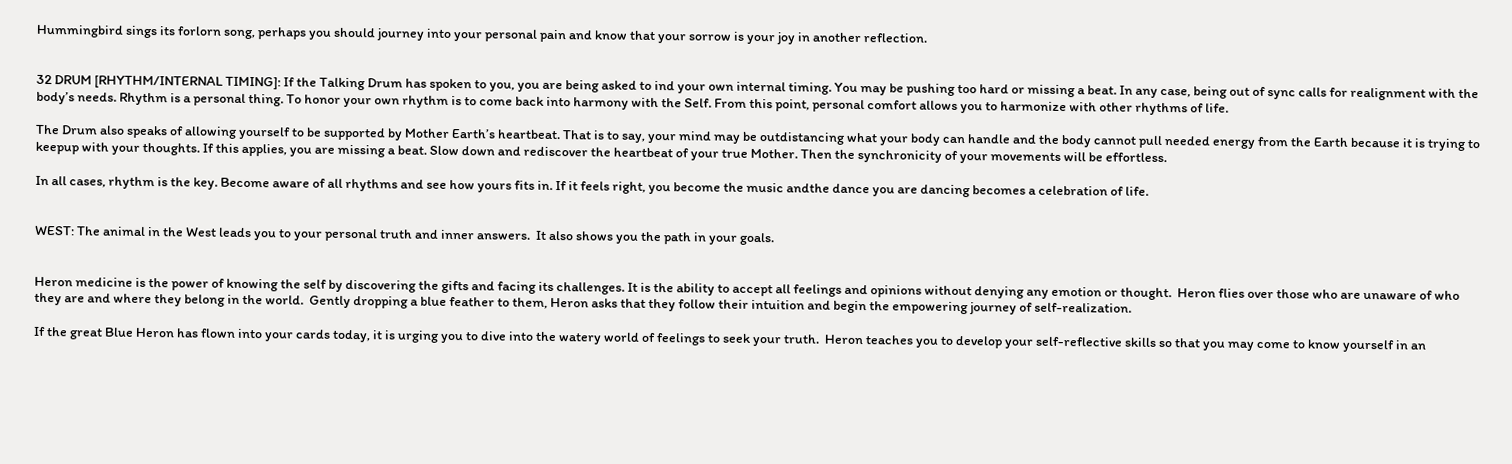Hummingbird sings its forlorn song, perhaps you should journey into your personal pain and know that your sorrow is your joy in another reflection.


32 DRUM [RHYTHM/INTERNAL TIMING]: If the Talking Drum has spoken to you, you are being asked to ind your own internal timing. You may be pushing too hard or missing a beat. In any case, being out of sync calls for realignment with the body’s needs. Rhythm is a personal thing. To honor your own rhythm is to come back into harmony with the Self. From this point, personal comfort allows you to harmonize with other rhythms of life.

The Drum also speaks of allowing yourself to be supported by Mother Earth’s heartbeat. That is to say, your mind may be outdistancing what your body can handle and the body cannot pull needed energy from the Earth because it is trying to keepup with your thoughts. If this applies, you are missing a beat. Slow down and rediscover the heartbeat of your true Mother. Then the synchronicity of your movements will be effortless.

In all cases, rhythm is the key. Become aware of all rhythms and see how yours fits in. If it feels right, you become the music andthe dance you are dancing becomes a celebration of life.


WEST: The animal in the West leads you to your personal truth and inner answers.  It also shows you the path in your goals.


Heron medicine is the power of knowing the self by discovering the gifts and facing its challenges. It is the ability to accept all feelings and opinions without denying any emotion or thought.  Heron flies over those who are unaware of who they are and where they belong in the world.  Gently dropping a blue feather to them, Heron asks that they follow their intuition and begin the empowering journey of self-realization.

If the great Blue Heron has flown into your cards today, it is urging you to dive into the watery world of feelings to seek your truth.  Heron teaches you to develop your self-reflective skills so that you may come to know yourself in an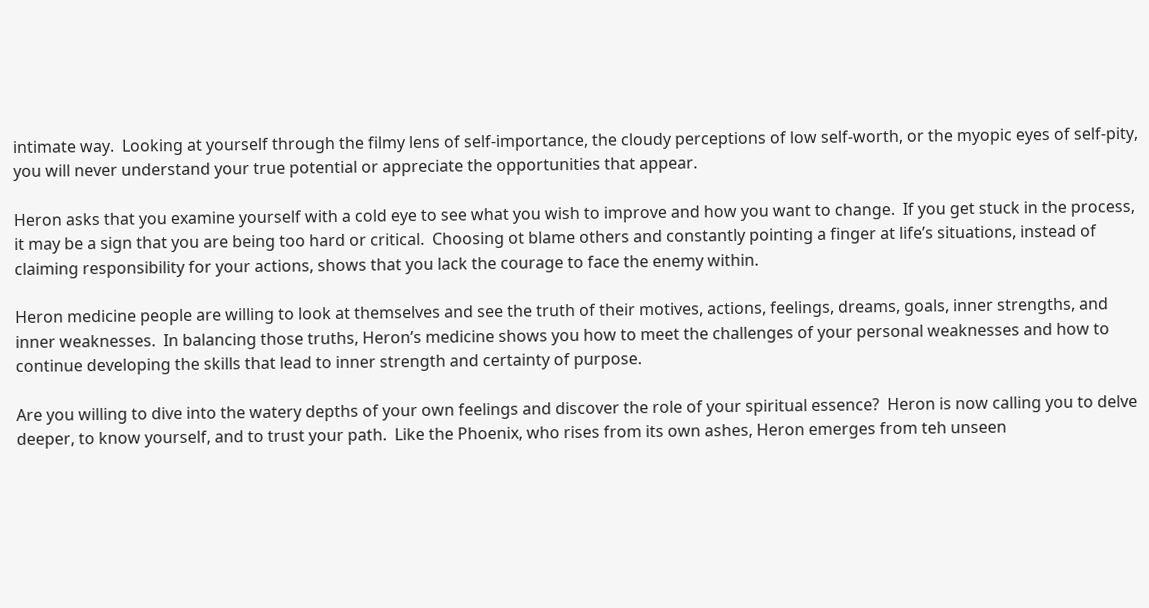intimate way.  Looking at yourself through the filmy lens of self-importance, the cloudy perceptions of low self-worth, or the myopic eyes of self-pity, you will never understand your true potential or appreciate the opportunities that appear.

Heron asks that you examine yourself with a cold eye to see what you wish to improve and how you want to change.  If you get stuck in the process, it may be a sign that you are being too hard or critical.  Choosing ot blame others and constantly pointing a finger at life’s situations, instead of claiming responsibility for your actions, shows that you lack the courage to face the enemy within.

Heron medicine people are willing to look at themselves and see the truth of their motives, actions, feelings, dreams, goals, inner strengths, and inner weaknesses.  In balancing those truths, Heron’s medicine shows you how to meet the challenges of your personal weaknesses and how to continue developing the skills that lead to inner strength and certainty of purpose.

Are you willing to dive into the watery depths of your own feelings and discover the role of your spiritual essence?  Heron is now calling you to delve deeper, to know yourself, and to trust your path.  Like the Phoenix, who rises from its own ashes, Heron emerges from teh unseen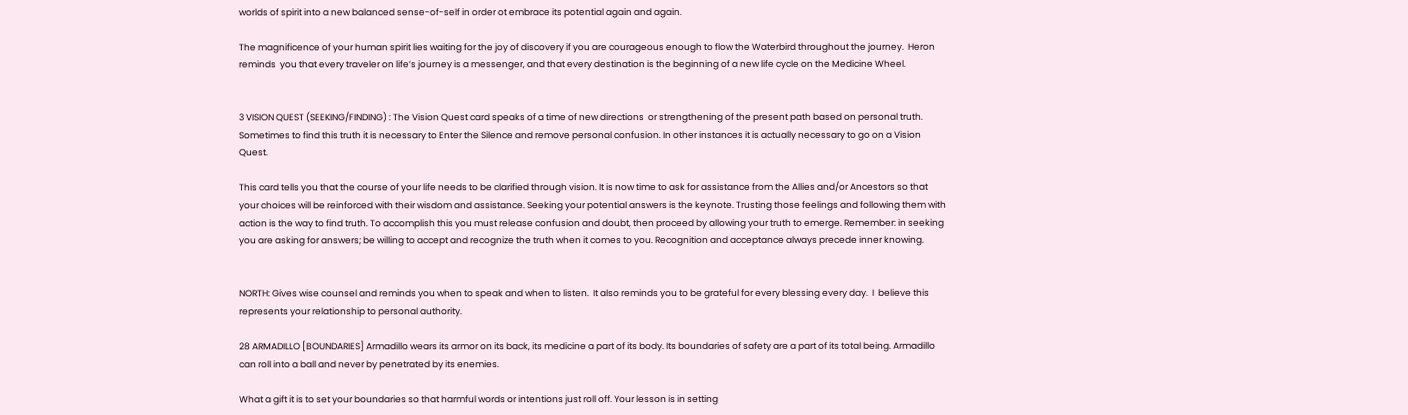worlds of spirit into a new balanced sense-of-self in order ot embrace its potential again and again.

The magnificence of your human spirit lies waiting for the joy of discovery if you are courageous enough to flow the Waterbird throughout the journey.  Heron reminds  you that every traveler on life’s journey is a messenger, and that every destination is the beginning of a new life cycle on the Medicine Wheel.


3 VISION QUEST (SEEKING/FINDING) : The Vision Quest card speaks of a time of new directions  or strengthening of the present path based on personal truth. Sometimes to find this truth it is necessary to Enter the Silence and remove personal confusion. In other instances it is actually necessary to go on a Vision Quest.

This card tells you that the course of your life needs to be clarified through vision. It is now time to ask for assistance from the Allies and/or Ancestors so that your choices will be reinforced with their wisdom and assistance. Seeking your potential answers is the keynote. Trusting those feelings and following them with action is the way to find truth. To accomplish this you must release confusion and doubt, then proceed by allowing your truth to emerge. Remember: in seeking you are asking for answers; be willing to accept and recognize the truth when it comes to you. Recognition and acceptance always precede inner knowing.


NORTH: Gives wise counsel and reminds you when to speak and when to listen.  It also reminds you to be grateful for every blessing every day.  I  believe this represents your relationship to personal authority.

28 ARMADILLO [BOUNDARIES] Armadillo wears its armor on its back, its medicine a part of its body. Its boundaries of safety are a part of its total being. Armadillo can roll into a ball and never by penetrated by its enemies.

What a gift it is to set your boundaries so that harmful words or intentions just roll off. Your lesson is in setting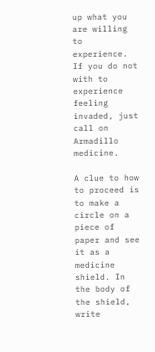up what you are willing to experience. If you do not with to experience feeling invaded, just call on Armadillo medicine.

A clue to how to proceed is to make a circle on a piece of paper and see  it as a medicine shield. In the body of the shield, write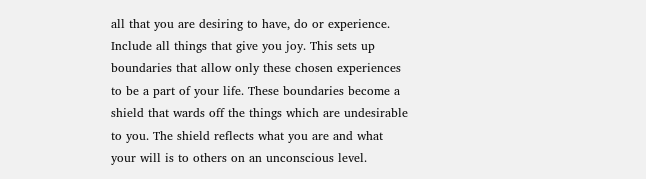all that you are desiring to have, do or experience. Include all things that give you joy. This sets up boundaries that allow only these chosen experiences to be a part of your life. These boundaries become a shield that wards off the things which are undesirable to you. The shield reflects what you are and what your will is to others on an unconscious level.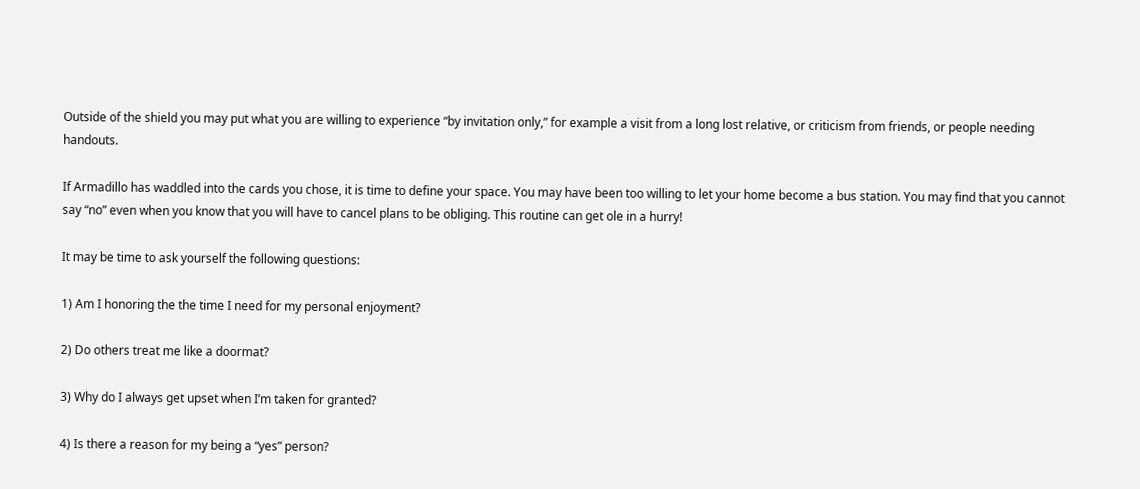Outside of the shield you may put what you are willing to experience “by invitation only,” for example a visit from a long lost relative, or criticism from friends, or people needing handouts.

If Armadillo has waddled into the cards you chose, it is time to define your space. You may have been too willing to let your home become a bus station. You may find that you cannot say “no” even when you know that you will have to cancel plans to be obliging. This routine can get ole in a hurry!

It may be time to ask yourself the following questions:

1) Am I honoring the the time I need for my personal enjoyment?

2) Do others treat me like a doormat?

3) Why do I always get upset when I’m taken for granted?

4) Is there a reason for my being a “yes” person?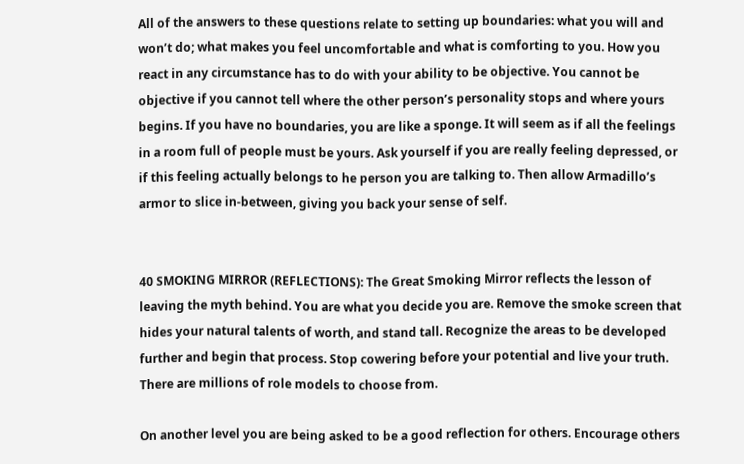All of the answers to these questions relate to setting up boundaries: what you will and won’t do; what makes you feel uncomfortable and what is comforting to you. How you react in any circumstance has to do with your ability to be objective. You cannot be objective if you cannot tell where the other person’s personality stops and where yours begins. If you have no boundaries, you are like a sponge. It will seem as if all the feelings in a room full of people must be yours. Ask yourself if you are really feeling depressed, or if this feeling actually belongs to he person you are talking to. Then allow Armadillo’s armor to slice in-between, giving you back your sense of self.


40 SMOKING MIRROR (REFLECTIONS): The Great Smoking Mirror reflects the lesson of leaving the myth behind. You are what you decide you are. Remove the smoke screen that hides your natural talents of worth, and stand tall. Recognize the areas to be developed further and begin that process. Stop cowering before your potential and live your truth. There are millions of role models to choose from.

On another level you are being asked to be a good reflection for others. Encourage others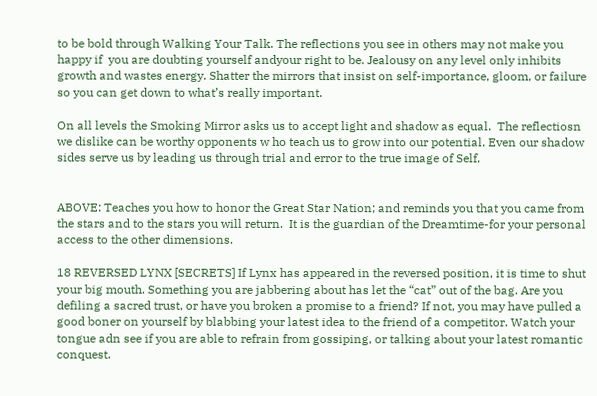to be bold through Walking Your Talk. The reflections you see in others may not make you happy if  you are doubting yourself andyour right to be. Jealousy on any level only inhibits growth and wastes energy. Shatter the mirrors that insist on self-importance, gloom, or failure so you can get down to what’s really important.

On all levels the Smoking Mirror asks us to accept light and shadow as equal.  The reflectiosn we dislike can be worthy opponents w ho teach us to grow into our potential. Even our shadow sides serve us by leading us through trial and error to the true image of Self.


ABOVE: Teaches you how to honor the Great Star Nation; and reminds you that you came from the stars and to the stars you will return.  It is the guardian of the Dreamtime-for your personal access to the other dimensions.

18 REVERSED LYNX [SECRETS] If Lynx has appeared in the reversed position, it is time to shut your big mouth. Something you are jabbering about has let the “cat” out of the bag. Are you defiling a sacred trust, or have you broken a promise to a friend? If not, you may have pulled a good boner on yourself by blabbing your latest idea to the friend of a competitor. Watch your tongue adn see if you are able to refrain from gossiping, or talking about your latest romantic conquest.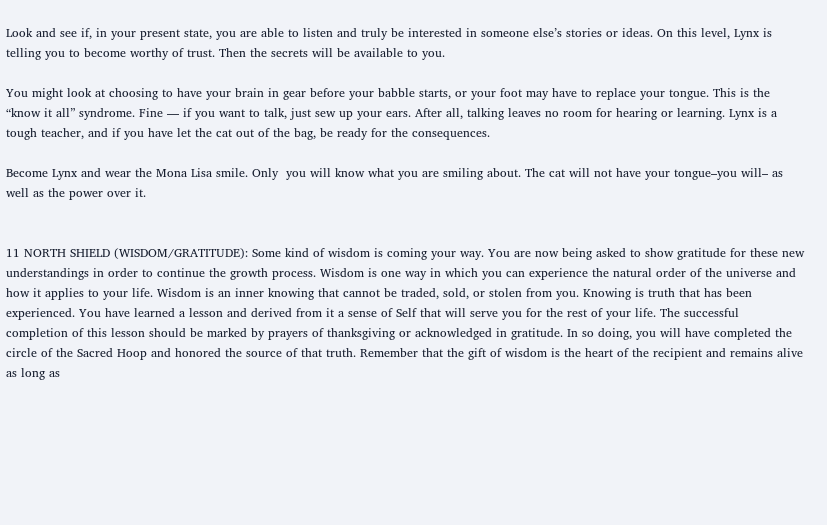Look and see if, in your present state, you are able to listen and truly be interested in someone else’s stories or ideas. On this level, Lynx is telling you to become worthy of trust. Then the secrets will be available to you.

You might look at choosing to have your brain in gear before your babble starts, or your foot may have to replace your tongue. This is the “know it all” syndrome. Fine — if you want to talk, just sew up your ears. After all, talking leaves no room for hearing or learning. Lynx is a tough teacher, and if you have let the cat out of the bag, be ready for the consequences.

Become Lynx and wear the Mona Lisa smile. Only  you will know what you are smiling about. The cat will not have your tongue–you will– as well as the power over it.


11 NORTH SHIELD (WISDOM/GRATITUDE): Some kind of wisdom is coming your way. You are now being asked to show gratitude for these new understandings in order to continue the growth process. Wisdom is one way in which you can experience the natural order of the universe and how it applies to your life. Wisdom is an inner knowing that cannot be traded, sold, or stolen from you. Knowing is truth that has been experienced. You have learned a lesson and derived from it a sense of Self that will serve you for the rest of your life. The successful completion of this lesson should be marked by prayers of thanksgiving or acknowledged in gratitude. In so doing, you will have completed the circle of the Sacred Hoop and honored the source of that truth. Remember that the gift of wisdom is the heart of the recipient and remains alive as long as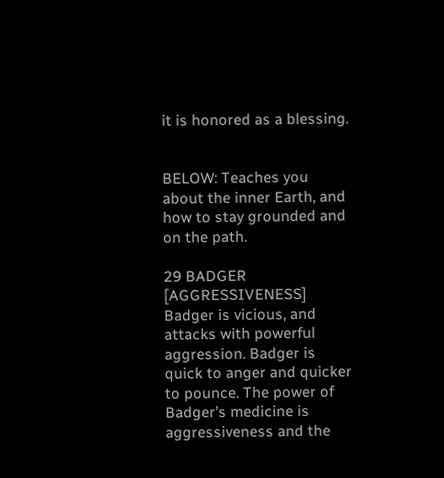it is honored as a blessing.


BELOW: Teaches you about the inner Earth, and how to stay grounded and on the path.

29 BADGER [AGGRESSIVENESS] Badger is vicious, and attacks with powerful aggression. Badger is quick to anger and quicker to pounce. The power of Badger’s medicine is aggressiveness and the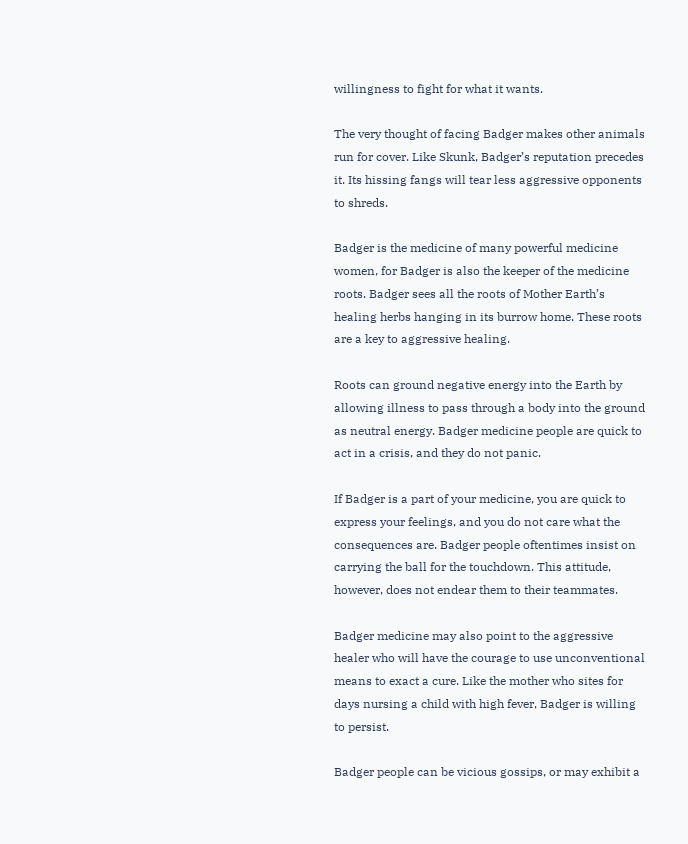willingness to fight for what it wants.

The very thought of facing Badger makes other animals run for cover. Like Skunk, Badger’s reputation precedes it. Its hissing fangs will tear less aggressive opponents to shreds.

Badger is the medicine of many powerful medicine women, for Badger is also the keeper of the medicine roots. Badger sees all the roots of Mother Earth’s healing herbs hanging in its burrow home. These roots are a key to aggressive healing.

Roots can ground negative energy into the Earth by allowing illness to pass through a body into the ground as neutral energy. Badger medicine people are quick to act in a crisis, and they do not panic.

If Badger is a part of your medicine, you are quick to express your feelings, and you do not care what the consequences are. Badger people oftentimes insist on carrying the ball for the touchdown. This attitude, however, does not endear them to their teammates.

Badger medicine may also point to the aggressive healer who will have the courage to use unconventional means to exact a cure. Like the mother who sites for days nursing a child with high fever, Badger is willing to persist.

Badger people can be vicious gossips, or may exhibit a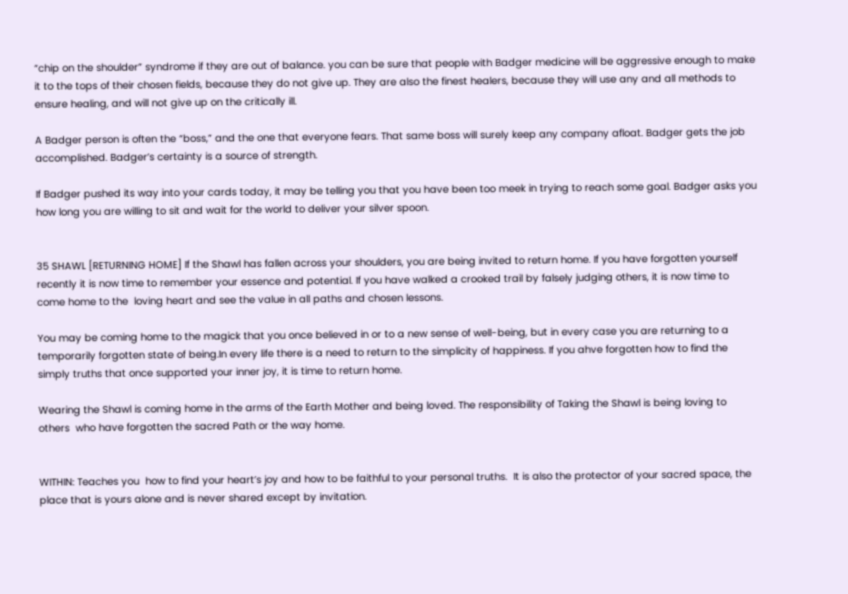“chip on the shoulder” syndrome if they are out of balance. you can be sure that people with Badger medicine will be aggressive enough to make it to the tops of their chosen fields, because they do not give up. They are also the finest healers, because they will use any and all methods to ensure healing, and will not give up on the critically ill.

A Badger person is often the “boss,” and the one that everyone fears. That same boss will surely keep any company afloat. Badger gets the job accomplished. Badger’s certainty is a source of strength.

If Badger pushed its way into your cards today, it may be telling you that you have been too meek in trying to reach some goal. Badger asks you how long you are willing to sit and wait for the world to deliver your silver spoon.


35 SHAWL [RETURNING HOME] If the Shawl has fallen across your shoulders, you are being invited to return home. If you have forgotten yourself recently it is now time to remember your essence and potential. If you have walked a crooked trail by falsely judging others, it is now time to come home to the  loving heart and see the value in all paths and chosen lessons.

You may be coming home to the magick that you once believed in or to a new sense of well-being, but in every case you are returning to a temporarily forgotten state of being.In every life there is a need to return to the simplicity of happiness. If you ahve forgotten how to find the simply truths that once supported your inner joy, it is time to return home.

Wearing the Shawl is coming home in the arms of the Earth Mother and being loved. The responsibility of Taking the Shawl is being loving to others  who have forgotten the sacred Path or the way home.


WITHIN: Teaches you  how to find your heart’s joy and how to be faithful to your personal truths.  It is also the protector of your sacred space, the place that is yours alone and is never shared except by invitation.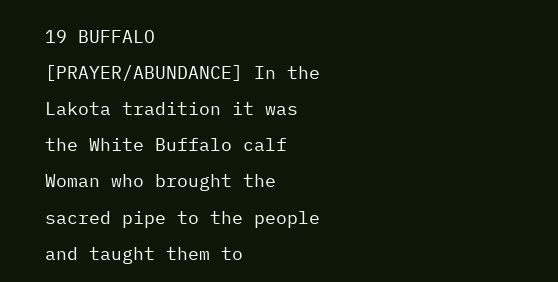19 BUFFALO [PRAYER/ABUNDANCE] In the Lakota tradition it was the White Buffalo calf Woman who brought the sacred pipe to the people and taught them to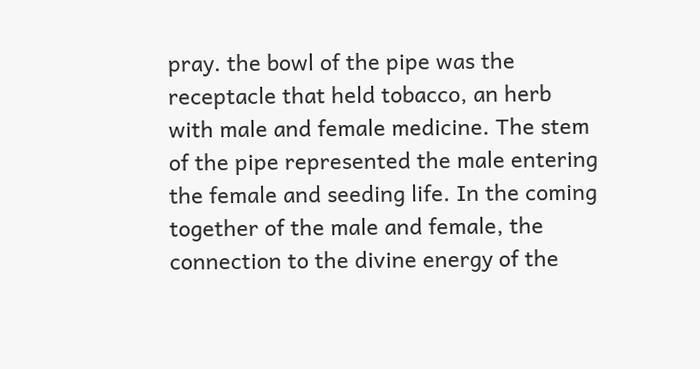pray. the bowl of the pipe was the receptacle that held tobacco, an herb with male and female medicine. The stem of the pipe represented the male entering the female and seeding life. In the coming together of the male and female, the connection to the divine energy of the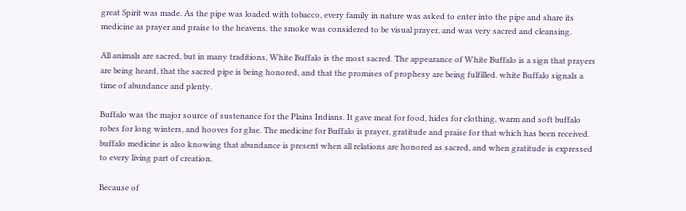great Spirit was made. As the pipe was loaded with tobacco, every family in nature was asked to enter into the pipe and share its medicine as prayer and praise to the heavens. the smoke was considered to be visual prayer, and was very sacred and cleansing.

All animals are sacred, but in many traditions, White Buffalo is the most sacred. The appearance of White Buffalo is a sign that prayers are being heard, that the sacred pipe is being honored, and that the promises of prophesy are being fulfilled. white Buffalo signals a time of abundance and plenty.

Buffalo was the major source of sustenance for the Plains Indians. It gave meat for food, hides for clothing, warm and soft buffalo robes for long winters, and hooves for glue. The medicine for Buffalo is prayer, gratitude and praise for that which has been received. buffalo medicine is also knowing that abundance is present when all relations are honored as sacred, and when gratitude is expressed to every living part of creation.

Because of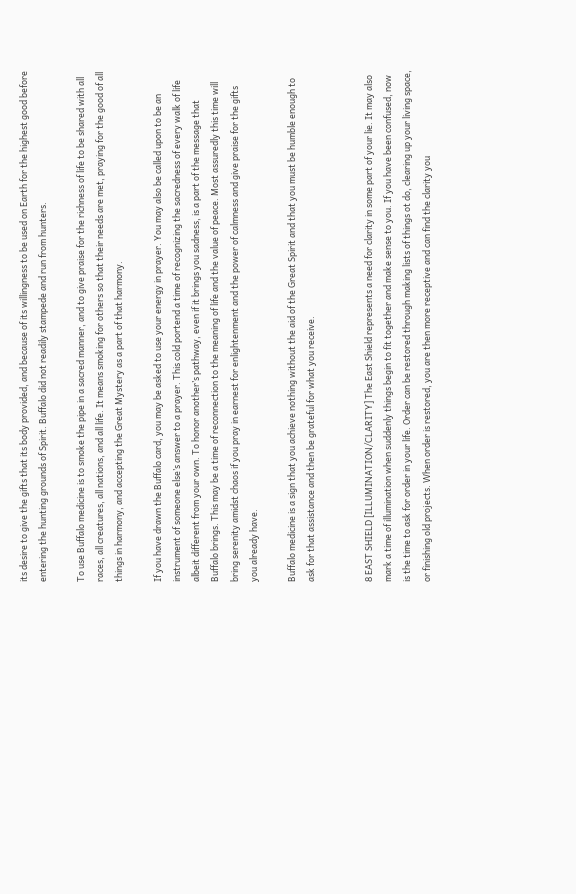its desire to give the gifts that its body provided, and because of its willingness to be used on Earth for the highest good before entering the hunting grounds of Spirit. Buffalo did not readily stampede and run from hunters.

To use Buffalo medicine is to smoke the pipe in a sacred manner, and to give praise for the richness of life to be shared with all races, all creatures, all nations, and all life. It means smoking for others so that their needs are met, praying for the good of all things in harmony, and accepting the Great Mystery as a part of that harmony.

If you have drawn the Buffalo card, you may be asked to use your energy in prayer. You may also be called upon to be an instrument of someone else’s answer to a prayer. This cold portend a time of recognizing the sacredness of every walk of life albeit different from your own. To honor another’s pathway, even if it brings you sadness, is a part of the message that Buffalo brings. This may be a time of reconnection to the meaning of life and the value of peace. Most assuredly this time will bring serenity amidst chaos if you pray in earnest for enlightenment and the power of calmness and give praise for the gifts you already have.

Buffalo medicine is a sign that you achieve nothing without the aid of the Great Spirit and that you must be humble enough to ask for that assistance and then be grateful for what you receive.


8 EAST SHIELD [ILLUMINATION/CLARITY] The East Shield represents a need for clarity in some part of your lie. It may also mark a time of illumination when suddenly things begin to fit together and make sense to you. If you have been confused, now is the time to ask for order in your life. Order can be restored through making lists of things ot do, clearing up your living space, or finishing old projects. When order is restored, you are then more receptive and can find the clarity you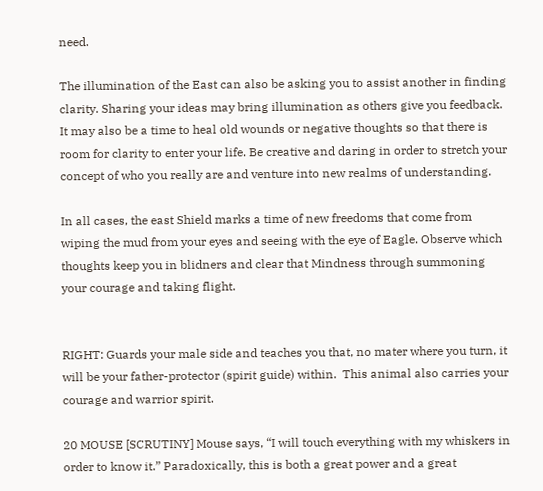need.

The illumination of the East can also be asking you to assist another in finding clarity. Sharing your ideas may bring illumination as others give you feedback. It may also be a time to heal old wounds or negative thoughts so that there is room for clarity to enter your life. Be creative and daring in order to stretch your concept of who you really are and venture into new realms of understanding.

In all cases, the east Shield marks a time of new freedoms that come from wiping the mud from your eyes and seeing with the eye of Eagle. Observe which thoughts keep you in blidners and clear that Mindness through summoning your courage and taking flight.


RIGHT: Guards your male side and teaches you that, no mater where you turn, it will be your father-protector (spirit guide) within.  This animal also carries your courage and warrior spirit.

20 MOUSE [SCRUTINY] Mouse says, “I will touch everything with my whiskers in order to know it.” Paradoxically, this is both a great power and a great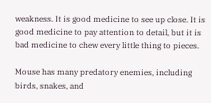weakness. It is good medicine to see up close. It is good medicine to pay attention to detail, but it is bad medicine to chew every little thing to pieces.

Mouse has many predatory enemies, including birds, snakes, and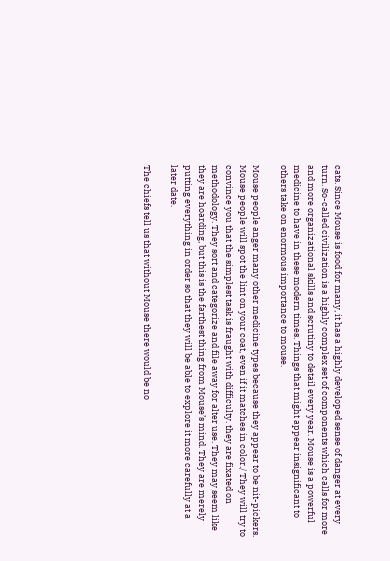cats. Since Mouse is food for many, it has a highly developed sense of danger at every turn. So-called civilization is a highly complex set of components which calls for more and more organizational skills and scrutiny to detail every year. Mouse is a powerful medicine to have in these modern times. Things that might appear insignificant to others take on enormous importance to mouse.

Mouse people anger many other medicine types because they appear to be nit-pickers. Mouse people will spot the lint on your coat, even if it matches in color./ They will try to convince you that the simplest task is fraught with difficulty. they are fixated on methodology. They sort and categorize and file away for alter use. They may seem like they are hoarding, but this is the farthest thing from Mouse’s mind. They are merely putting everything in order so that they will be able to explore it more carefully at a later date.

The chiefs tell us that without Mouse there would be no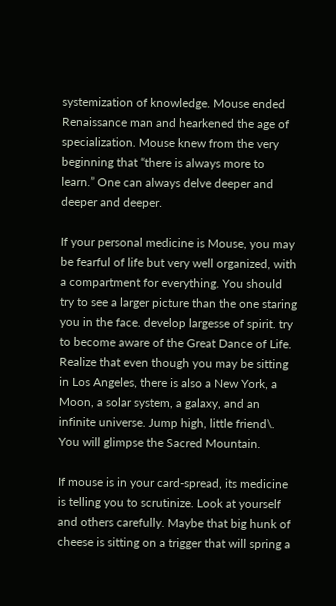systemization of knowledge. Mouse ended Renaissance man and hearkened the age of specialization. Mouse knew from the very beginning that “there is always more to learn.” One can always delve deeper and deeper and deeper.

If your personal medicine is Mouse, you may be fearful of life but very well organized, with a compartment for everything. You should try to see a larger picture than the one staring you in the face. develop largesse of spirit. try to become aware of the Great Dance of Life. Realize that even though you may be sitting in Los Angeles, there is also a New York, a Moon, a solar system, a galaxy, and an infinite universe. Jump high, little friend\. You will glimpse the Sacred Mountain.

If mouse is in your card-spread, its medicine is telling you to scrutinize. Look at yourself and others carefully. Maybe that big hunk of cheese is sitting on a trigger that will spring a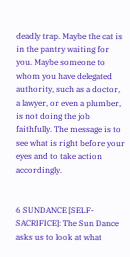deadly trap. Maybe the cat is in the pantry waiting for you. Maybe someone to whom you have delegated authority, such as a doctor, a lawyer, or even a plumber, is not doing the job faithfully. The message is to see what is right before your eyes and to take action accordingly.


6 SUNDANCE [SELF-SACRIFICE]: The Sun Dance asks us to look at what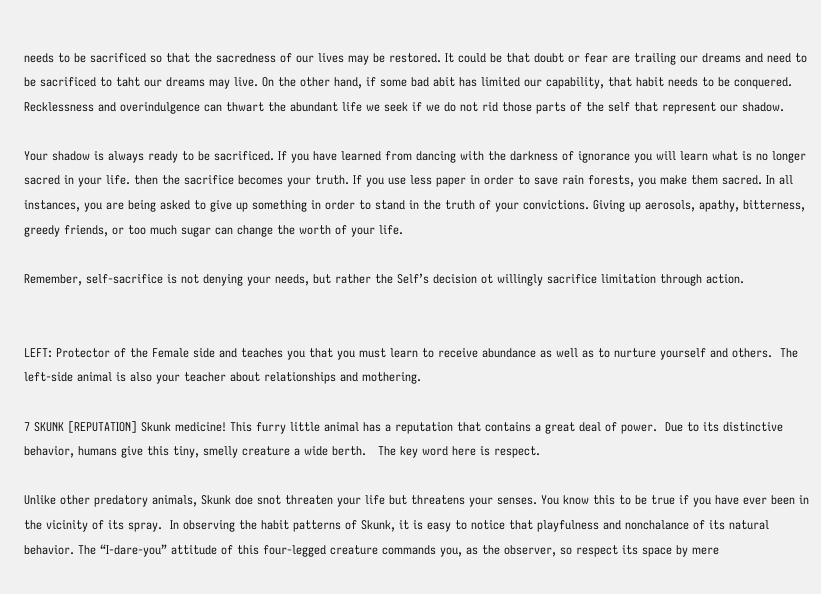needs to be sacrificed so that the sacredness of our lives may be restored. It could be that doubt or fear are trailing our dreams and need to be sacrificed to taht our dreams may live. On the other hand, if some bad abit has limited our capability, that habit needs to be conquered. Recklessness and overindulgence can thwart the abundant life we seek if we do not rid those parts of the self that represent our shadow.

Your shadow is always ready to be sacrificed. If you have learned from dancing with the darkness of ignorance you will learn what is no longer sacred in your life. then the sacrifice becomes your truth. If you use less paper in order to save rain forests, you make them sacred. In all instances, you are being asked to give up something in order to stand in the truth of your convictions. Giving up aerosols, apathy, bitterness, greedy friends, or too much sugar can change the worth of your life.

Remember, self-sacrifice is not denying your needs, but rather the Self’s decision ot willingly sacrifice limitation through action.


LEFT: Protector of the Female side and teaches you that you must learn to receive abundance as well as to nurture yourself and others.  The left-side animal is also your teacher about relationships and mothering.

7 SKUNK [REPUTATION] Skunk medicine! This furry little animal has a reputation that contains a great deal of power.  Due to its distinctive behavior, humans give this tiny, smelly creature a wide berth.   The key word here is respect.

Unlike other predatory animals, Skunk doe snot threaten your life but threatens your senses. You know this to be true if you have ever been in the vicinity of its spray.  In observing the habit patterns of Skunk, it is easy to notice that playfulness and nonchalance of its natural behavior. The “I-dare-you” attitude of this four-legged creature commands you, as the observer, so respect its space by mere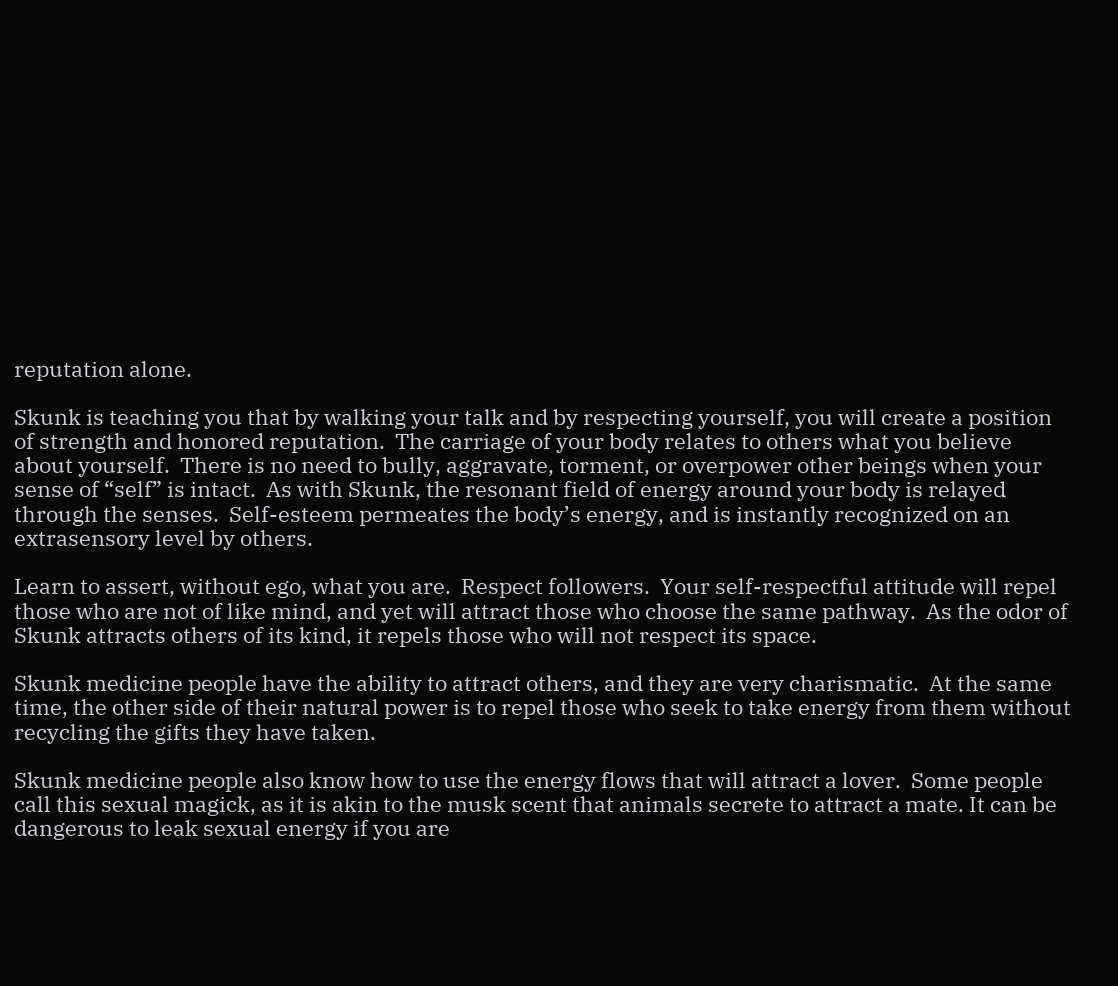reputation alone.

Skunk is teaching you that by walking your talk and by respecting yourself, you will create a position of strength and honored reputation.  The carriage of your body relates to others what you believe about yourself.  There is no need to bully, aggravate, torment, or overpower other beings when your sense of “self” is intact.  As with Skunk, the resonant field of energy around your body is relayed through the senses.  Self-esteem permeates the body’s energy, and is instantly recognized on an extrasensory level by others.

Learn to assert, without ego, what you are.  Respect followers.  Your self-respectful attitude will repel those who are not of like mind, and yet will attract those who choose the same pathway.  As the odor of Skunk attracts others of its kind, it repels those who will not respect its space.

Skunk medicine people have the ability to attract others, and they are very charismatic.  At the same time, the other side of their natural power is to repel those who seek to take energy from them without recycling the gifts they have taken.

Skunk medicine people also know how to use the energy flows that will attract a lover.  Some people call this sexual magick, as it is akin to the musk scent that animals secrete to attract a mate. It can be dangerous to leak sexual energy if you are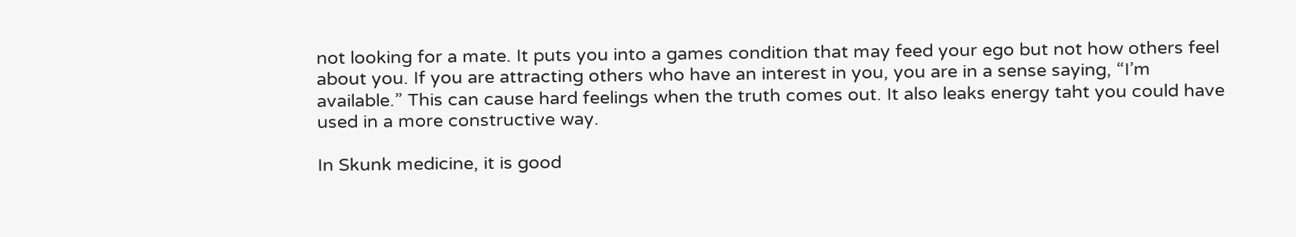not looking for a mate. It puts you into a games condition that may feed your ego but not how others feel about you. If you are attracting others who have an interest in you, you are in a sense saying, “I’m available.” This can cause hard feelings when the truth comes out. It also leaks energy taht you could have used in a more constructive way.

In Skunk medicine, it is good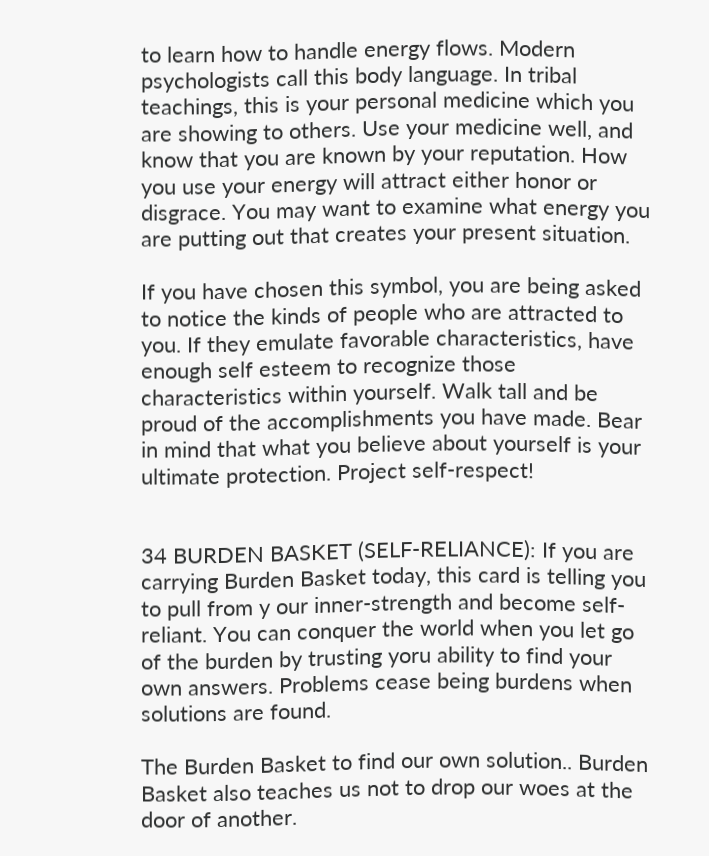to learn how to handle energy flows. Modern psychologists call this body language. In tribal teachings, this is your personal medicine which you are showing to others. Use your medicine well, and know that you are known by your reputation. How you use your energy will attract either honor or disgrace. You may want to examine what energy you are putting out that creates your present situation.

If you have chosen this symbol, you are being asked to notice the kinds of people who are attracted to you. If they emulate favorable characteristics, have enough self esteem to recognize those characteristics within yourself. Walk tall and be proud of the accomplishments you have made. Bear in mind that what you believe about yourself is your ultimate protection. Project self-respect!


34 BURDEN BASKET (SELF-RELIANCE): If you are carrying Burden Basket today, this card is telling you to pull from y our inner-strength and become self-reliant. You can conquer the world when you let go of the burden by trusting yoru ability to find your own answers. Problems cease being burdens when solutions are found.

The Burden Basket to find our own solution.. Burden Basket also teaches us not to drop our woes at the door of another.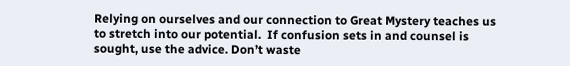Relying on ourselves and our connection to Great Mystery teaches us to stretch into our potential.  If confusion sets in and counsel is sought, use the advice. Don’t waste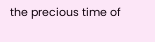the precious time of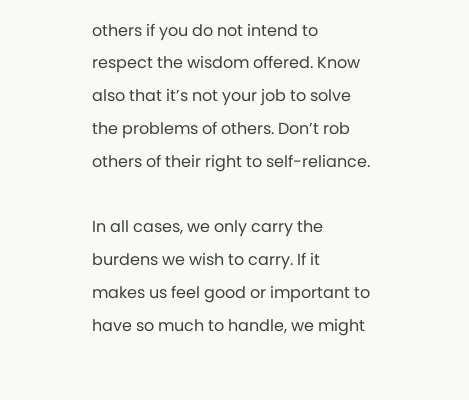others if you do not intend to respect the wisdom offered. Know also that it’s not your job to solve the problems of others. Don’t rob others of their right to self-reliance.

In all cases, we only carry the burdens we wish to carry. If it makes us feel good or important to have so much to handle, we might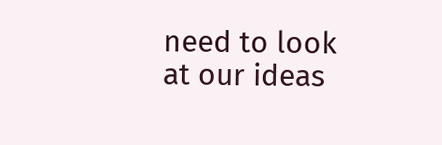need to look at our ideas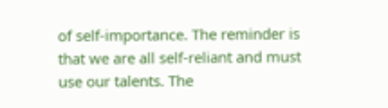of self-importance. The reminder is that we are all self-reliant and must use our talents. The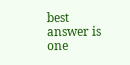best answer is one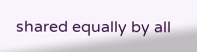shared equally by all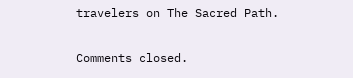travelers on The Sacred Path.

Comments closed.